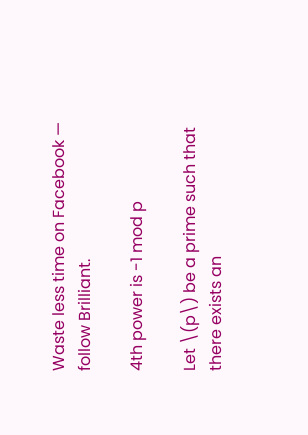Waste less time on Facebook — follow Brilliant.

4th power is -1 mod p

Let \(p\) be a prime such that there exists an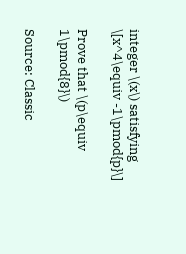integer \(x\) satisfying \[x^4\equiv -1\pmod{p}\]

Prove that \(p\equiv 1\pmod{8}\)

Source: Classic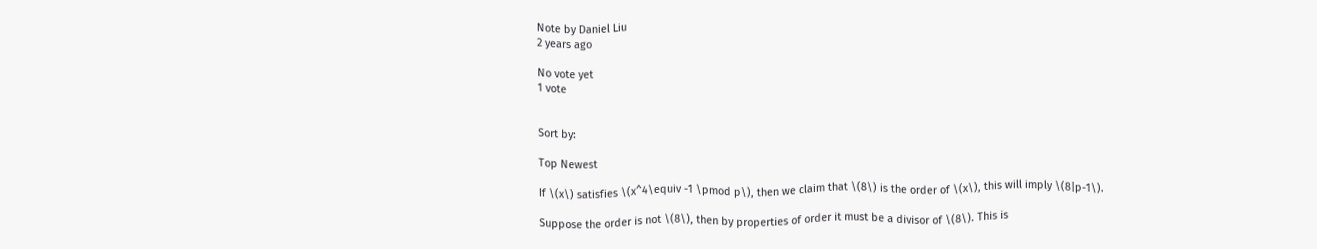Note by Daniel Liu
2 years ago

No vote yet
1 vote


Sort by:

Top Newest

If \(x\) satisfies \(x^4\equiv -1 \pmod p\), then we claim that \(8\) is the order of \(x\), this will imply \(8|p-1\).

Suppose the order is not \(8\), then by properties of order it must be a divisor of \(8\). This is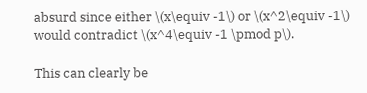absurd since either \(x\equiv -1\) or \(x^2\equiv -1\) would contradict \(x^4\equiv -1 \pmod p\).

This can clearly be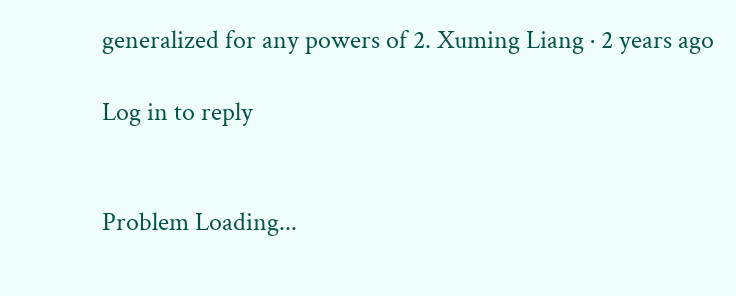generalized for any powers of 2. Xuming Liang · 2 years ago

Log in to reply


Problem Loading...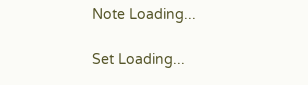Note Loading...

Set Loading...